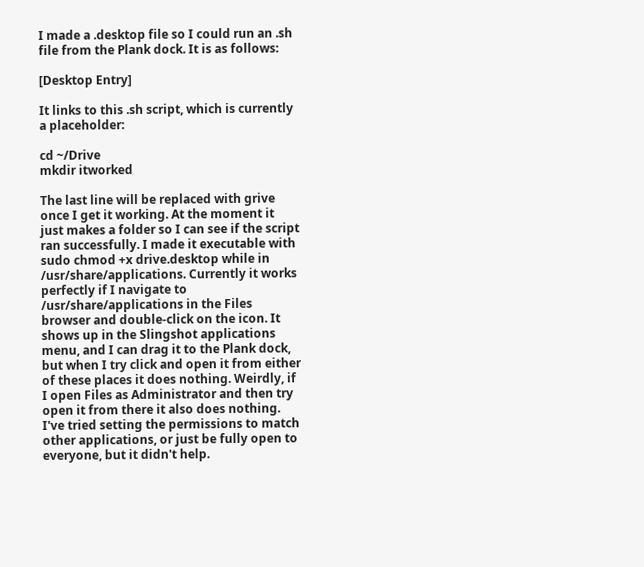I made a .desktop file so I could run an .sh file from the Plank dock. It is as follows:

[Desktop Entry]

It links to this .sh script, which is currently a placeholder:

cd ~/Drive
mkdir itworked

The last line will be replaced with grive once I get it working. At the moment it just makes a folder so I can see if the script ran successfully. I made it executable with sudo chmod +x drive.desktop while in /usr/share/applications. Currently it works perfectly if I navigate to /usr/share/applications in the Files browser and double-click on the icon. It shows up in the Slingshot applications menu, and I can drag it to the Plank dock, but when I try click and open it from either of these places it does nothing. Weirdly, if I open Files as Administrator and then try open it from there it also does nothing. I've tried setting the permissions to match other applications, or just be fully open to everyone, but it didn't help.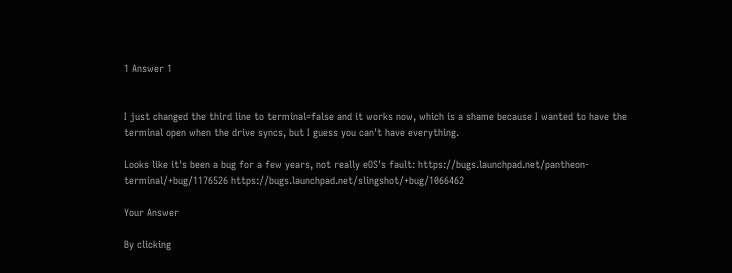1 Answer 1


I just changed the third line to terminal=false and it works now, which is a shame because I wanted to have the terminal open when the drive syncs, but I guess you can't have everything.

Looks like it's been a bug for a few years, not really eOS's fault: https://bugs.launchpad.net/pantheon-terminal/+bug/1176526 https://bugs.launchpad.net/slingshot/+bug/1066462

Your Answer

By clicking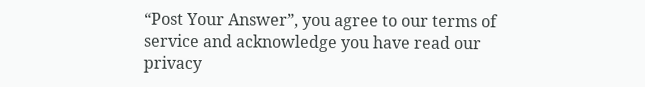“Post Your Answer”, you agree to our terms of service and acknowledge you have read our privacy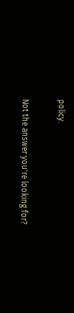policy.

Not the answer you're looking for?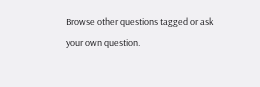Browse other questions tagged or ask your own question.